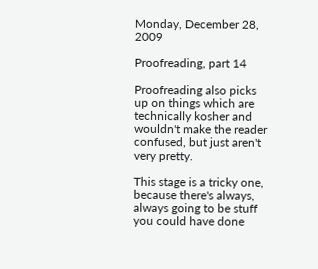Monday, December 28, 2009

Proofreading, part 14

Proofreading also picks up on things which are technically kosher and wouldn't make the reader confused, but just aren't very pretty.

This stage is a tricky one, because there's always, always going to be stuff you could have done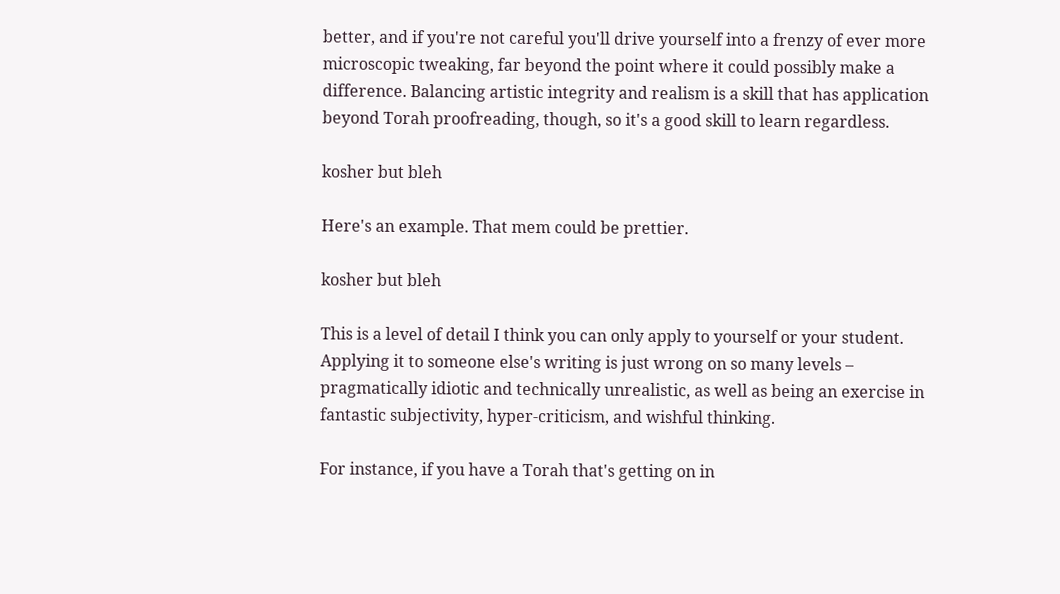better, and if you're not careful you'll drive yourself into a frenzy of ever more microscopic tweaking, far beyond the point where it could possibly make a difference. Balancing artistic integrity and realism is a skill that has application beyond Torah proofreading, though, so it's a good skill to learn regardless.

kosher but bleh

Here's an example. That mem could be prettier.

kosher but bleh

This is a level of detail I think you can only apply to yourself or your student. Applying it to someone else's writing is just wrong on so many levels – pragmatically idiotic and technically unrealistic, as well as being an exercise in fantastic subjectivity, hyper-criticism, and wishful thinking.

For instance, if you have a Torah that's getting on in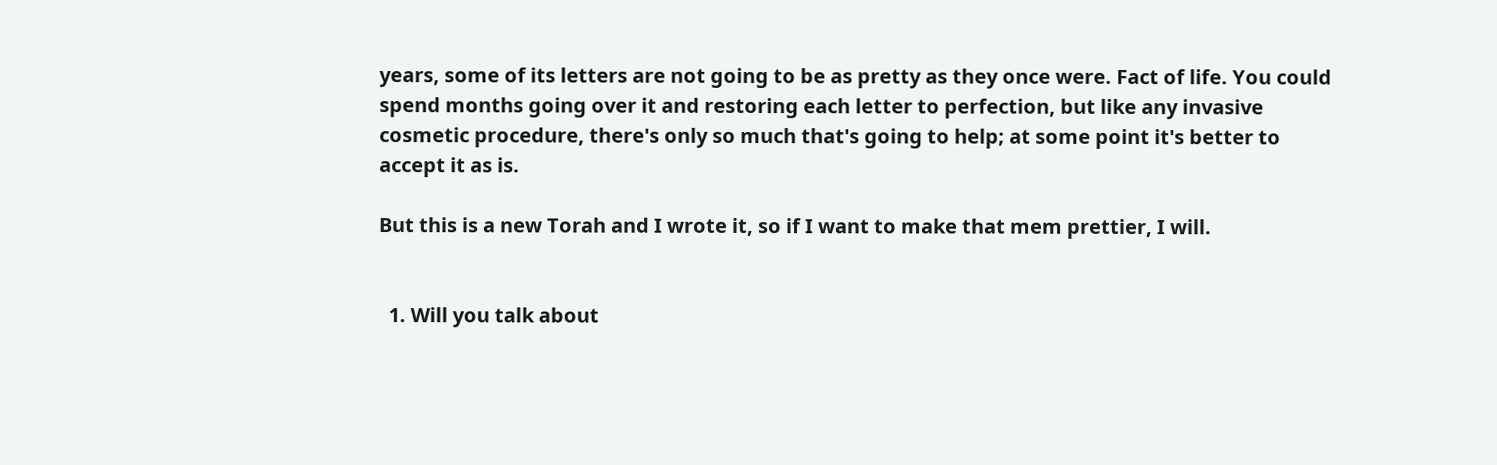years, some of its letters are not going to be as pretty as they once were. Fact of life. You could spend months going over it and restoring each letter to perfection, but like any invasive cosmetic procedure, there's only so much that's going to help; at some point it's better to accept it as is.

But this is a new Torah and I wrote it, so if I want to make that mem prettier, I will.


  1. Will you talk about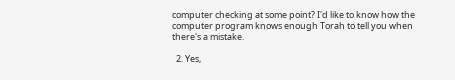computer checking at some point? I'd like to know how the computer program knows enough Torah to tell you when there's a mistake.

  2. Yes,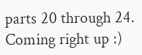parts 20 through 24. Coming right up :)